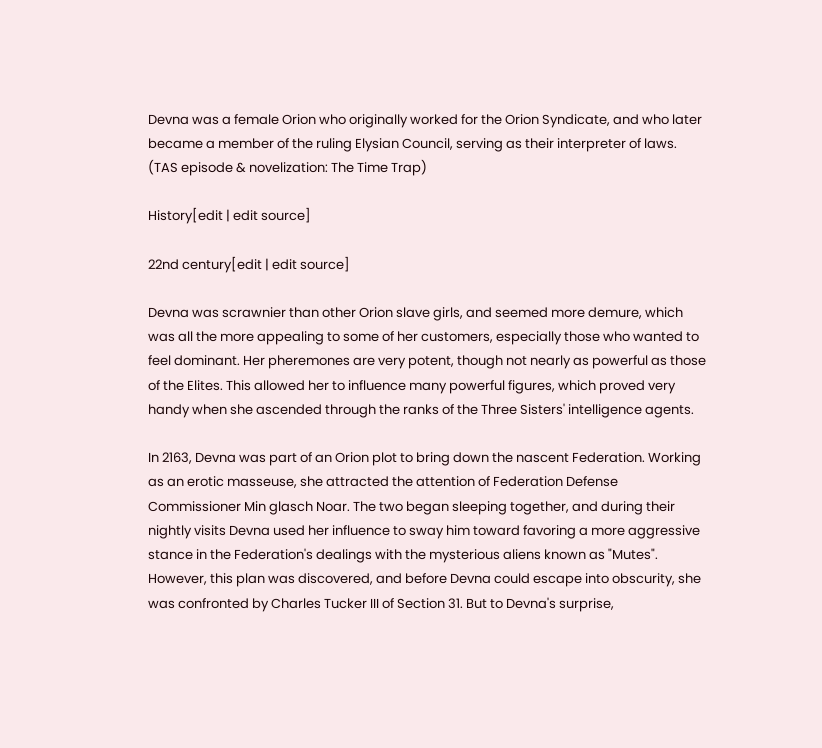Devna was a female Orion who originally worked for the Orion Syndicate, and who later became a member of the ruling Elysian Council, serving as their interpreter of laws. (TAS episode & novelization: The Time Trap)

History[edit | edit source]

22nd century[edit | edit source]

Devna was scrawnier than other Orion slave girls, and seemed more demure, which was all the more appealing to some of her customers, especially those who wanted to feel dominant. Her pheremones are very potent, though not nearly as powerful as those of the Elites. This allowed her to influence many powerful figures, which proved very handy when she ascended through the ranks of the Three Sisters' intelligence agents.

In 2163, Devna was part of an Orion plot to bring down the nascent Federation. Working as an erotic masseuse, she attracted the attention of Federation Defense Commissioner Min glasch Noar. The two began sleeping together, and during their nightly visits Devna used her influence to sway him toward favoring a more aggressive stance in the Federation's dealings with the mysterious aliens known as "Mutes". However, this plan was discovered, and before Devna could escape into obscurity, she was confronted by Charles Tucker III of Section 31. But to Devna's surprise,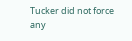Tucker did not force any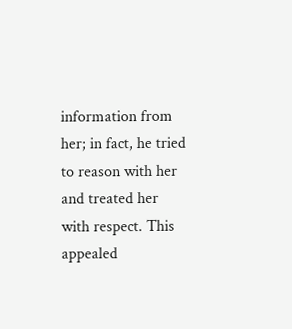information from her; in fact, he tried to reason with her and treated her with respect. This appealed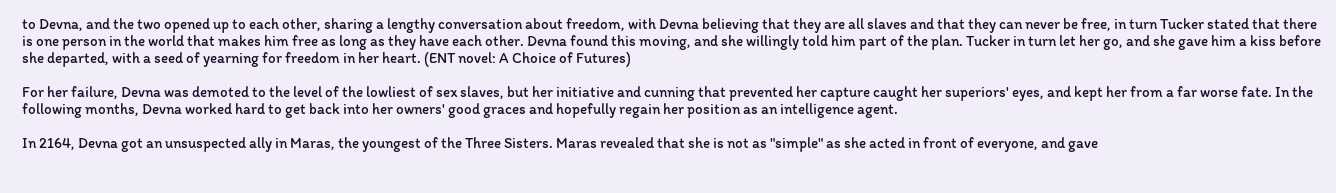to Devna, and the two opened up to each other, sharing a lengthy conversation about freedom, with Devna believing that they are all slaves and that they can never be free, in turn Tucker stated that there is one person in the world that makes him free as long as they have each other. Devna found this moving, and she willingly told him part of the plan. Tucker in turn let her go, and she gave him a kiss before she departed, with a seed of yearning for freedom in her heart. (ENT novel: A Choice of Futures)

For her failure, Devna was demoted to the level of the lowliest of sex slaves, but her initiative and cunning that prevented her capture caught her superiors' eyes, and kept her from a far worse fate. In the following months, Devna worked hard to get back into her owners' good graces and hopefully regain her position as an intelligence agent.

In 2164, Devna got an unsuspected ally in Maras, the youngest of the Three Sisters. Maras revealed that she is not as "simple" as she acted in front of everyone, and gave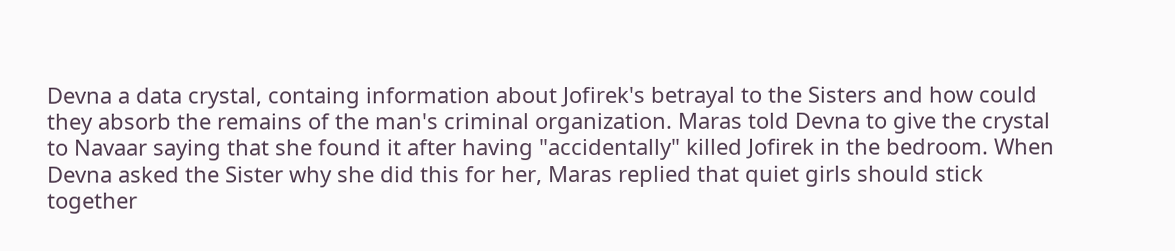Devna a data crystal, containg information about Jofirek's betrayal to the Sisters and how could they absorb the remains of the man's criminal organization. Maras told Devna to give the crystal to Navaar saying that she found it after having "accidentally" killed Jofirek in the bedroom. When Devna asked the Sister why she did this for her, Maras replied that quiet girls should stick together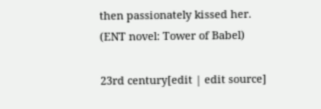then passionately kissed her. (ENT novel: Tower of Babel)

23rd century[edit | edit source]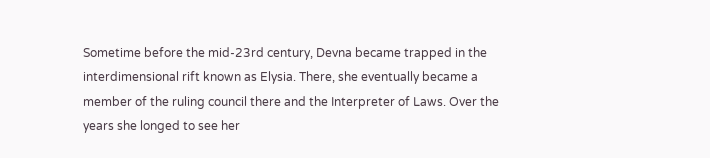Sometime before the mid-23rd century, Devna became trapped in the interdimensional rift known as Elysia. There, she eventually became a member of the ruling council there and the Interpreter of Laws. Over the years she longed to see her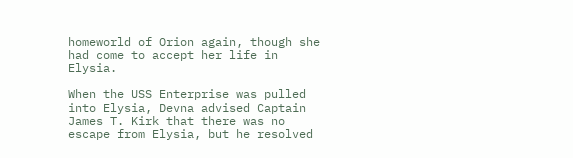homeworld of Orion again, though she had come to accept her life in Elysia.

When the USS Enterprise was pulled into Elysia, Devna advised Captain James T. Kirk that there was no escape from Elysia, but he resolved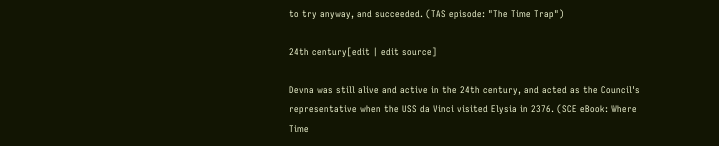to try anyway, and succeeded. (TAS episode: "The Time Trap")

24th century[edit | edit source]

Devna was still alive and active in the 24th century, and acted as the Council's representative when the USS da Vinci visited Elysia in 2376. (SCE eBook: Where Time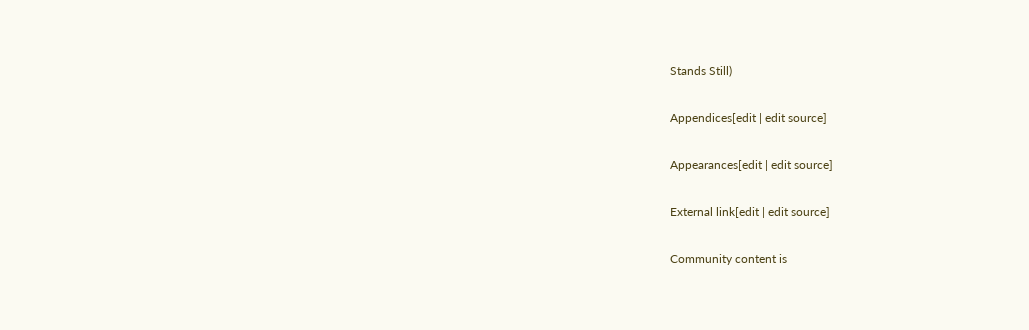Stands Still)

Appendices[edit | edit source]

Appearances[edit | edit source]

External link[edit | edit source]

Community content is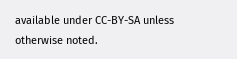available under CC-BY-SA unless otherwise noted.